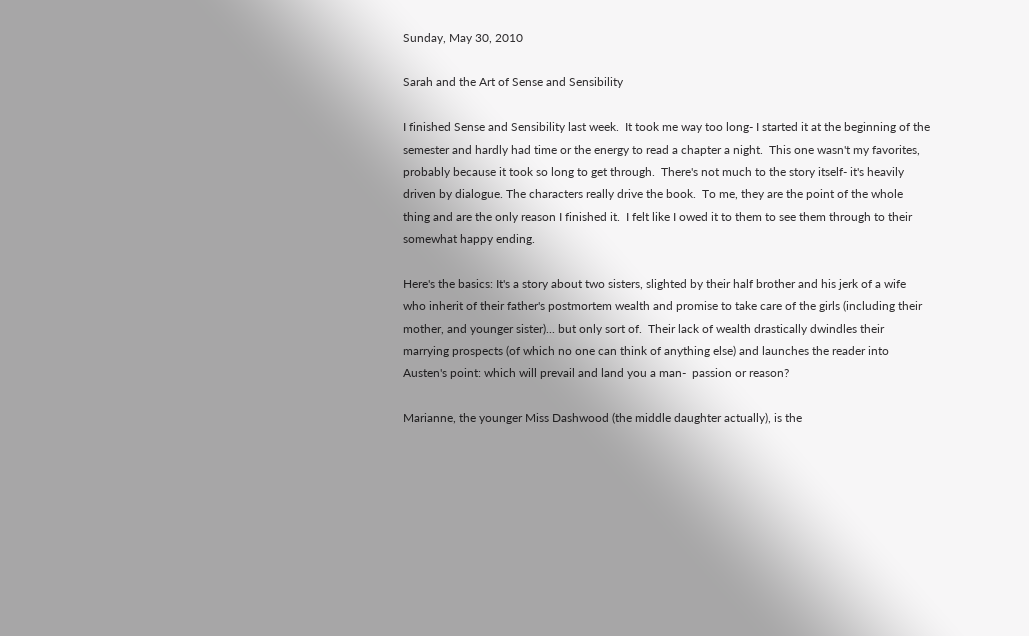Sunday, May 30, 2010

Sarah and the Art of Sense and Sensibility

I finished Sense and Sensibility last week.  It took me way too long- I started it at the beginning of the semester and hardly had time or the energy to read a chapter a night.  This one wasn't my favorites, probably because it took so long to get through.  There's not much to the story itself- it's heavily driven by dialogue. The characters really drive the book.  To me, they are the point of the whole thing and are the only reason I finished it.  I felt like I owed it to them to see them through to their somewhat happy ending.

Here's the basics: It's a story about two sisters, slighted by their half brother and his jerk of a wife who inherit of their father's postmortem wealth and promise to take care of the girls (including their mother, and younger sister)... but only sort of.  Their lack of wealth drastically dwindles their marrying prospects (of which no one can think of anything else) and launches the reader into Austen's point: which will prevail and land you a man-  passion or reason?

Marianne, the younger Miss Dashwood (the middle daughter actually), is the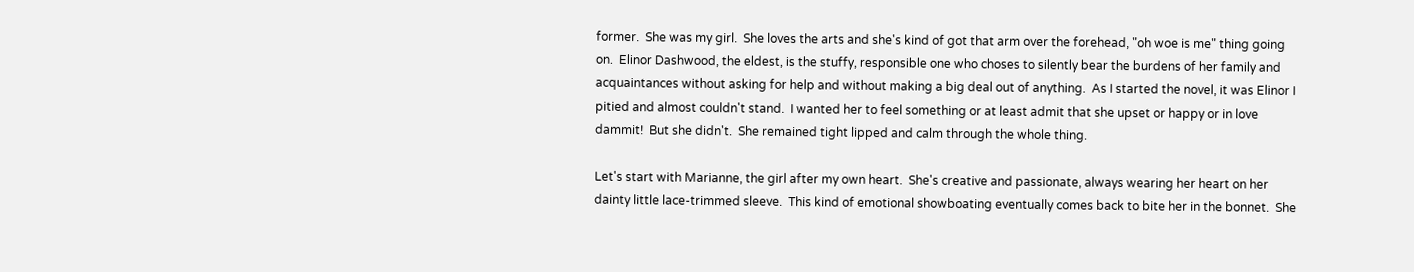former.  She was my girl.  She loves the arts and she's kind of got that arm over the forehead, "oh woe is me" thing going on.  Elinor Dashwood, the eldest, is the stuffy, responsible one who choses to silently bear the burdens of her family and acquaintances without asking for help and without making a big deal out of anything.  As I started the novel, it was Elinor I pitied and almost couldn't stand.  I wanted her to feel something or at least admit that she upset or happy or in love dammit!  But she didn't.  She remained tight lipped and calm through the whole thing.

Let's start with Marianne, the girl after my own heart.  She's creative and passionate, always wearing her heart on her dainty little lace-trimmed sleeve.  This kind of emotional showboating eventually comes back to bite her in the bonnet.  She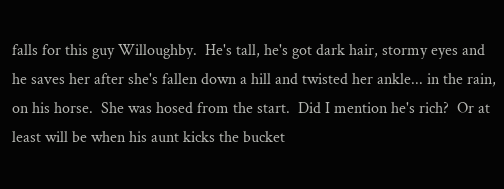falls for this guy Willoughby.  He's tall, he's got dark hair, stormy eyes and he saves her after she's fallen down a hill and twisted her ankle... in the rain, on his horse.  She was hosed from the start.  Did I mention he's rich?  Or at least will be when his aunt kicks the bucket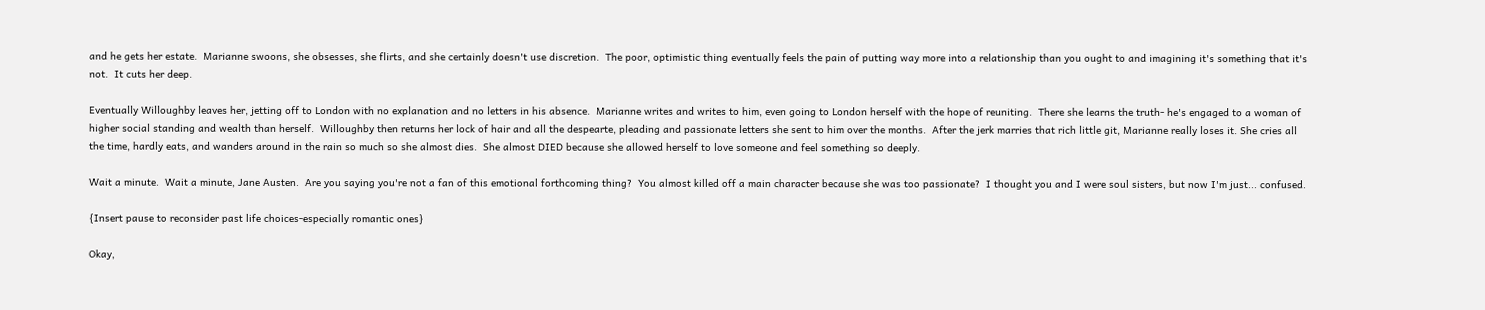and he gets her estate.  Marianne swoons, she obsesses, she flirts, and she certainly doesn't use discretion.  The poor, optimistic thing eventually feels the pain of putting way more into a relationship than you ought to and imagining it's something that it's not.  It cuts her deep.

Eventually Willoughby leaves her, jetting off to London with no explanation and no letters in his absence.  Marianne writes and writes to him, even going to London herself with the hope of reuniting.  There she learns the truth- he's engaged to a woman of higher social standing and wealth than herself.  Willoughby then returns her lock of hair and all the despearte, pleading and passionate letters she sent to him over the months.  After the jerk marries that rich little git, Marianne really loses it. She cries all the time, hardly eats, and wanders around in the rain so much so she almost dies.  She almost DIED because she allowed herself to love someone and feel something so deeply.

Wait a minute.  Wait a minute, Jane Austen.  Are you saying you're not a fan of this emotional forthcoming thing?  You almost killed off a main character because she was too passionate?  I thought you and I were soul sisters, but now I'm just... confused.

{Insert pause to reconsider past life choices-especially romantic ones}

Okay,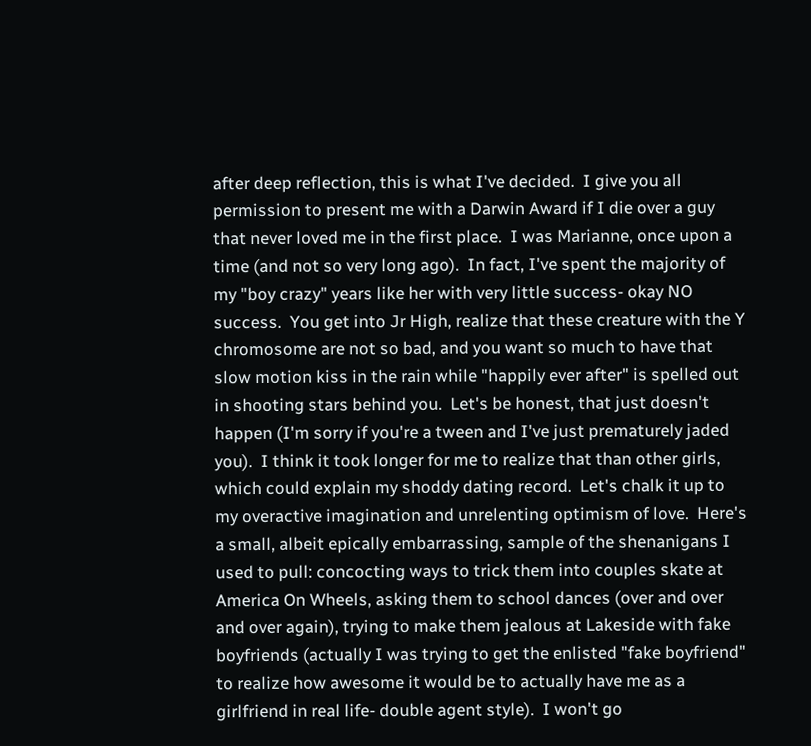after deep reflection, this is what I've decided.  I give you all permission to present me with a Darwin Award if I die over a guy that never loved me in the first place.  I was Marianne, once upon a time (and not so very long ago).  In fact, I've spent the majority of my "boy crazy" years like her with very little success- okay NO success.  You get into Jr High, realize that these creature with the Y chromosome are not so bad, and you want so much to have that slow motion kiss in the rain while "happily ever after" is spelled out in shooting stars behind you.  Let's be honest, that just doesn't happen (I'm sorry if you're a tween and I've just prematurely jaded you).  I think it took longer for me to realize that than other girls, which could explain my shoddy dating record.  Let's chalk it up to my overactive imagination and unrelenting optimism of love.  Here's a small, albeit epically embarrassing, sample of the shenanigans I used to pull: concocting ways to trick them into couples skate at America On Wheels, asking them to school dances (over and over and over again), trying to make them jealous at Lakeside with fake boyfriends (actually I was trying to get the enlisted "fake boyfriend" to realize how awesome it would be to actually have me as a girlfriend in real life- double agent style).  I won't go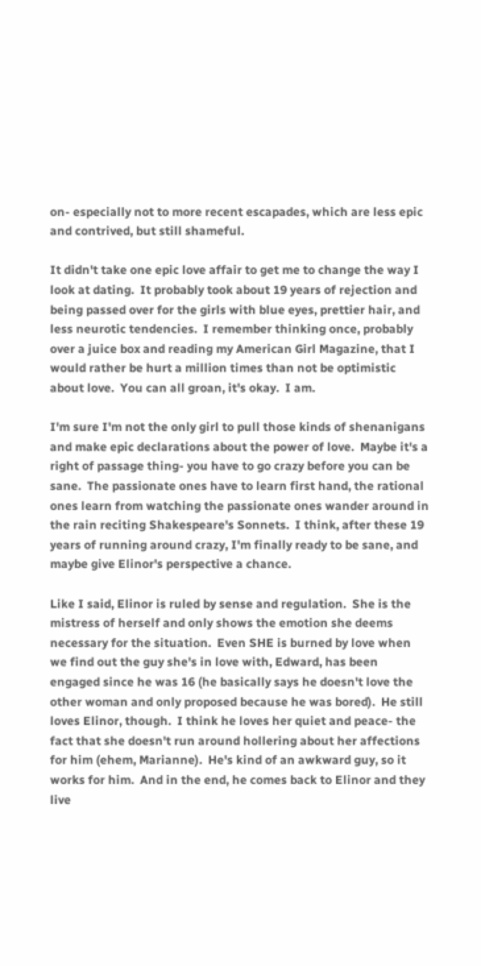on- especially not to more recent escapades, which are less epic and contrived, but still shameful.

It didn't take one epic love affair to get me to change the way I look at dating.  It probably took about 19 years of rejection and being passed over for the girls with blue eyes, prettier hair, and less neurotic tendencies.  I remember thinking once, probably over a juice box and reading my American Girl Magazine, that I would rather be hurt a million times than not be optimistic about love.  You can all groan, it's okay.  I am.

I'm sure I'm not the only girl to pull those kinds of shenanigans and make epic declarations about the power of love.  Maybe it's a right of passage thing- you have to go crazy before you can be sane.  The passionate ones have to learn first hand, the rational ones learn from watching the passionate ones wander around in the rain reciting Shakespeare's Sonnets.  I think, after these 19 years of running around crazy, I'm finally ready to be sane, and maybe give Elinor's perspective a chance.

Like I said, Elinor is ruled by sense and regulation.  She is the mistress of herself and only shows the emotion she deems necessary for the situation.  Even SHE is burned by love when we find out the guy she's in love with, Edward, has been engaged since he was 16 (he basically says he doesn't love the other woman and only proposed because he was bored).  He still loves Elinor, though.  I think he loves her quiet and peace- the fact that she doesn't run around hollering about her affections for him (ehem, Marianne).  He's kind of an awkward guy, so it works for him.  And in the end, he comes back to Elinor and they live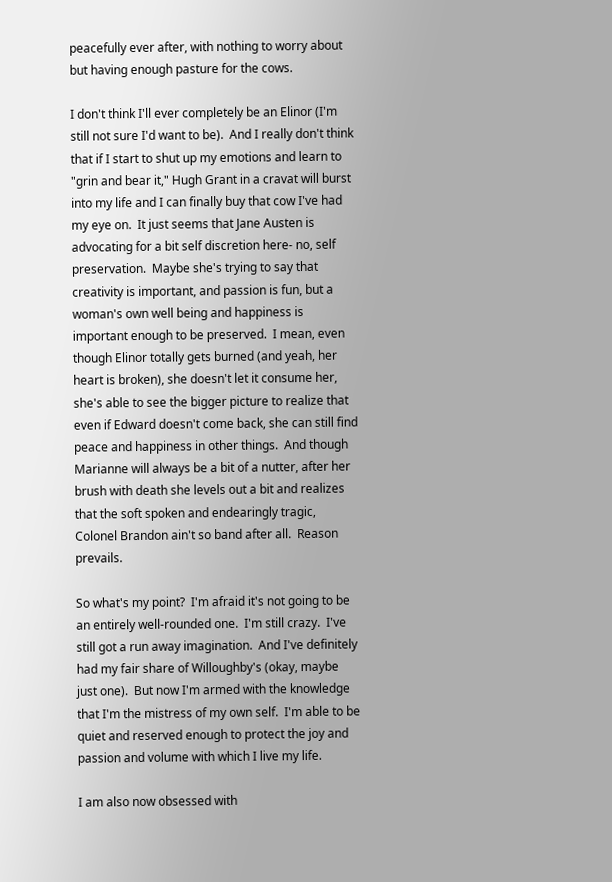peacefully ever after, with nothing to worry about but having enough pasture for the cows.

I don't think I'll ever completely be an Elinor (I'm still not sure I'd want to be).  And I really don't think that if I start to shut up my emotions and learn to "grin and bear it," Hugh Grant in a cravat will burst into my life and I can finally buy that cow I've had my eye on.  It just seems that Jane Austen is advocating for a bit self discretion here- no, self preservation.  Maybe she's trying to say that creativity is important, and passion is fun, but a woman's own well being and happiness is important enough to be preserved.  I mean, even though Elinor totally gets burned (and yeah, her heart is broken), she doesn't let it consume her, she's able to see the bigger picture to realize that even if Edward doesn't come back, she can still find peace and happiness in other things.  And though Marianne will always be a bit of a nutter, after her brush with death she levels out a bit and realizes that the soft spoken and endearingly tragic, Colonel Brandon ain't so band after all.  Reason prevails.

So what's my point?  I'm afraid it's not going to be an entirely well-rounded one.  I'm still crazy.  I've still got a run away imagination.  And I've definitely had my fair share of Willoughby's (okay, maybe just one).  But now I'm armed with the knowledge that I'm the mistress of my own self.  I'm able to be quiet and reserved enough to protect the joy and passion and volume with which I live my life.

I am also now obsessed with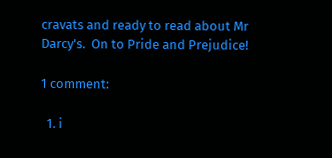cravats and ready to read about Mr Darcy's.  On to Pride and Prejudice!

1 comment:

  1. i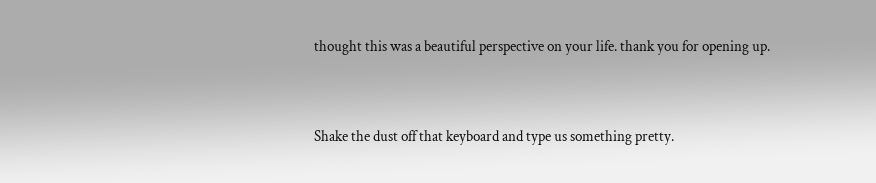thought this was a beautiful perspective on your life. thank you for opening up.


Shake the dust off that keyboard and type us something pretty.